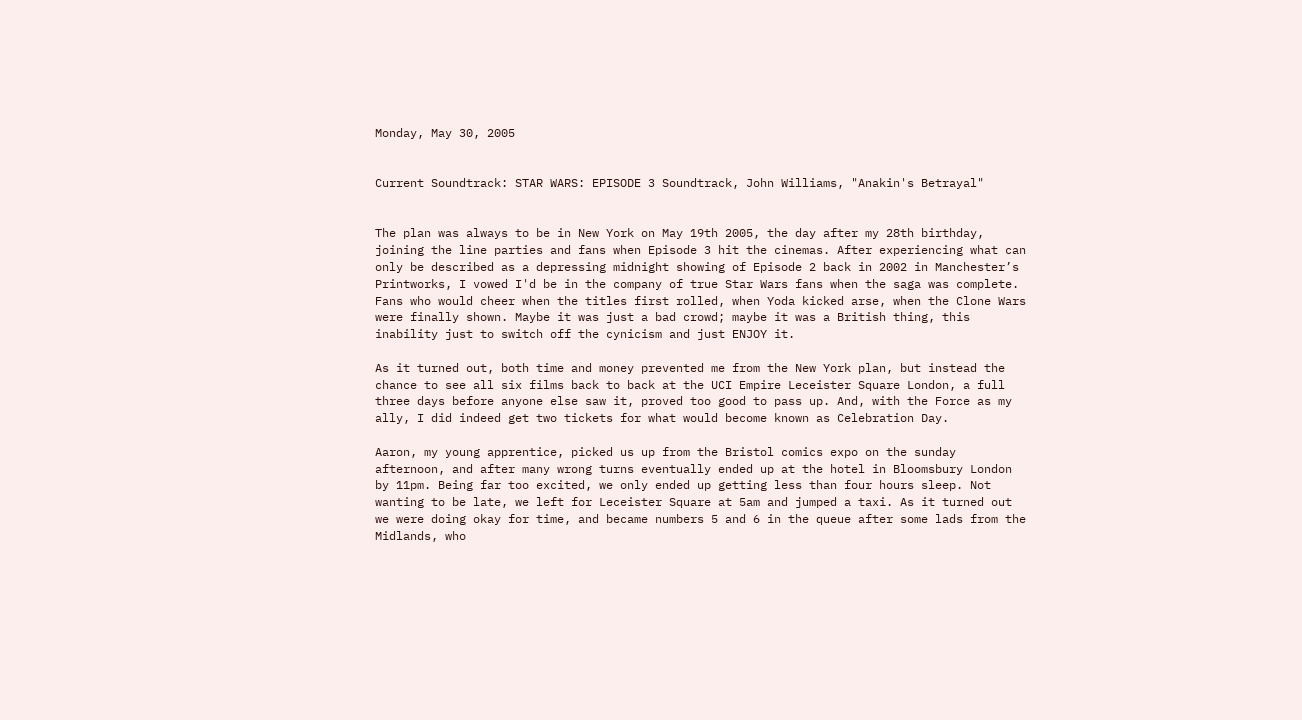Monday, May 30, 2005


Current Soundtrack: STAR WARS: EPISODE 3 Soundtrack, John Williams, "Anakin's Betrayal"


The plan was always to be in New York on May 19th 2005, the day after my 28th birthday, joining the line parties and fans when Episode 3 hit the cinemas. After experiencing what can only be described as a depressing midnight showing of Episode 2 back in 2002 in Manchester’s Printworks, I vowed I'd be in the company of true Star Wars fans when the saga was complete. Fans who would cheer when the titles first rolled, when Yoda kicked arse, when the Clone Wars were finally shown. Maybe it was just a bad crowd; maybe it was a British thing, this inability just to switch off the cynicism and just ENJOY it.

As it turned out, both time and money prevented me from the New York plan, but instead the chance to see all six films back to back at the UCI Empire Leceister Square London, a full three days before anyone else saw it, proved too good to pass up. And, with the Force as my ally, I did indeed get two tickets for what would become known as Celebration Day.

Aaron, my young apprentice, picked us up from the Bristol comics expo on the sunday afternoon, and after many wrong turns eventually ended up at the hotel in Bloomsbury London by 11pm. Being far too excited, we only ended up getting less than four hours sleep. Not wanting to be late, we left for Leceister Square at 5am and jumped a taxi. As it turned out we were doing okay for time, and became numbers 5 and 6 in the queue after some lads from the Midlands, who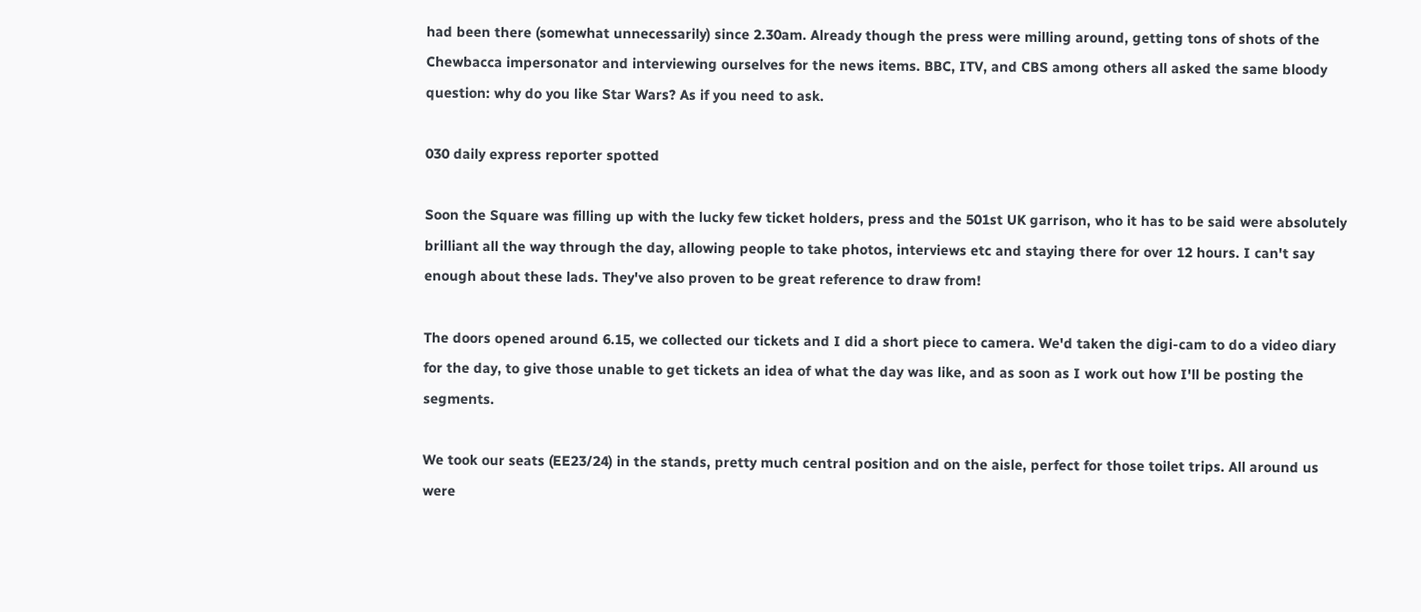had been there (somewhat unnecessarily) since 2.30am. Already though the press were milling around, getting tons of shots of the Chewbacca impersonator and interviewing ourselves for the news items. BBC, ITV, and CBS among others all asked the same bloody question: why do you like Star Wars? As if you need to ask.

030 daily express reporter spotted

Soon the Square was filling up with the lucky few ticket holders, press and the 501st UK garrison, who it has to be said were absolutely brilliant all the way through the day, allowing people to take photos, interviews etc and staying there for over 12 hours. I can't say enough about these lads. They've also proven to be great reference to draw from!

The doors opened around 6.15, we collected our tickets and I did a short piece to camera. We'd taken the digi-cam to do a video diary for the day, to give those unable to get tickets an idea of what the day was like, and as soon as I work out how I'll be posting the segments.

We took our seats (EE23/24) in the stands, pretty much central position and on the aisle, perfect for those toilet trips. All around us were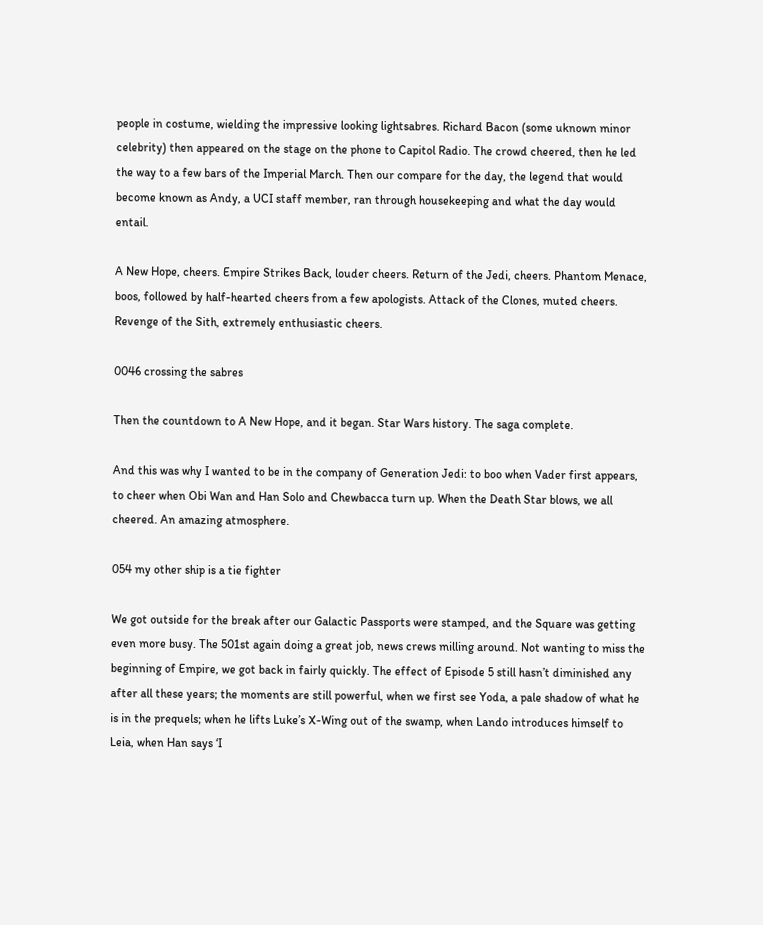people in costume, wielding the impressive looking lightsabres. Richard Bacon (some uknown minor celebrity) then appeared on the stage on the phone to Capitol Radio. The crowd cheered, then he led the way to a few bars of the Imperial March. Then our compare for the day, the legend that would become known as Andy, a UCI staff member, ran through housekeeping and what the day would entail.

A New Hope, cheers. Empire Strikes Back, louder cheers. Return of the Jedi, cheers. Phantom Menace, boos, followed by half-hearted cheers from a few apologists. Attack of the Clones, muted cheers. Revenge of the Sith, extremely enthusiastic cheers.

0046 crossing the sabres

Then the countdown to A New Hope, and it began. Star Wars history. The saga complete.

And this was why I wanted to be in the company of Generation Jedi: to boo when Vader first appears, to cheer when Obi Wan and Han Solo and Chewbacca turn up. When the Death Star blows, we all cheered. An amazing atmosphere.

054 my other ship is a tie fighter

We got outside for the break after our Galactic Passports were stamped, and the Square was getting even more busy. The 501st again doing a great job, news crews milling around. Not wanting to miss the beginning of Empire, we got back in fairly quickly. The effect of Episode 5 still hasn’t diminished any after all these years; the moments are still powerful, when we first see Yoda, a pale shadow of what he is in the prequels; when he lifts Luke’s X-Wing out of the swamp, when Lando introduces himself to Leia, when Han says ‘I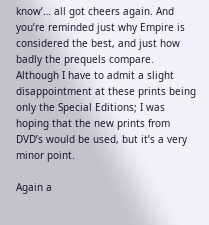know’… all got cheers again. And you’re reminded just why Empire is considered the best, and just how badly the prequels compare. Although I have to admit a slight disappointment at these prints being only the Special Editions; I was hoping that the new prints from DVD’s would be used, but it’s a very minor point.

Again a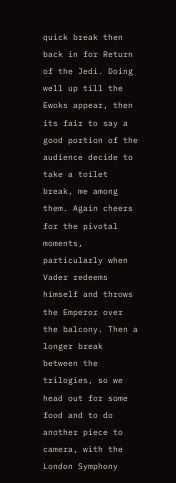quick break then back in for Return of the Jedi. Doing well up till the Ewoks appear, then its fair to say a good portion of the audience decide to take a toilet break, me among them. Again cheers for the pivotal moments, particularly when Vader redeems himself and throws the Emperor over the balcony. Then a longer break between the trilogies, so we head out for some food and to do another piece to camera, with the London Symphony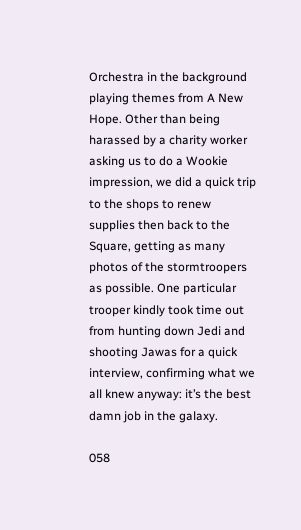Orchestra in the background playing themes from A New Hope. Other than being harassed by a charity worker asking us to do a Wookie impression, we did a quick trip to the shops to renew supplies then back to the Square, getting as many photos of the stormtroopers as possible. One particular trooper kindly took time out from hunting down Jedi and shooting Jawas for a quick interview, confirming what we all knew anyway: it’s the best damn job in the galaxy.

058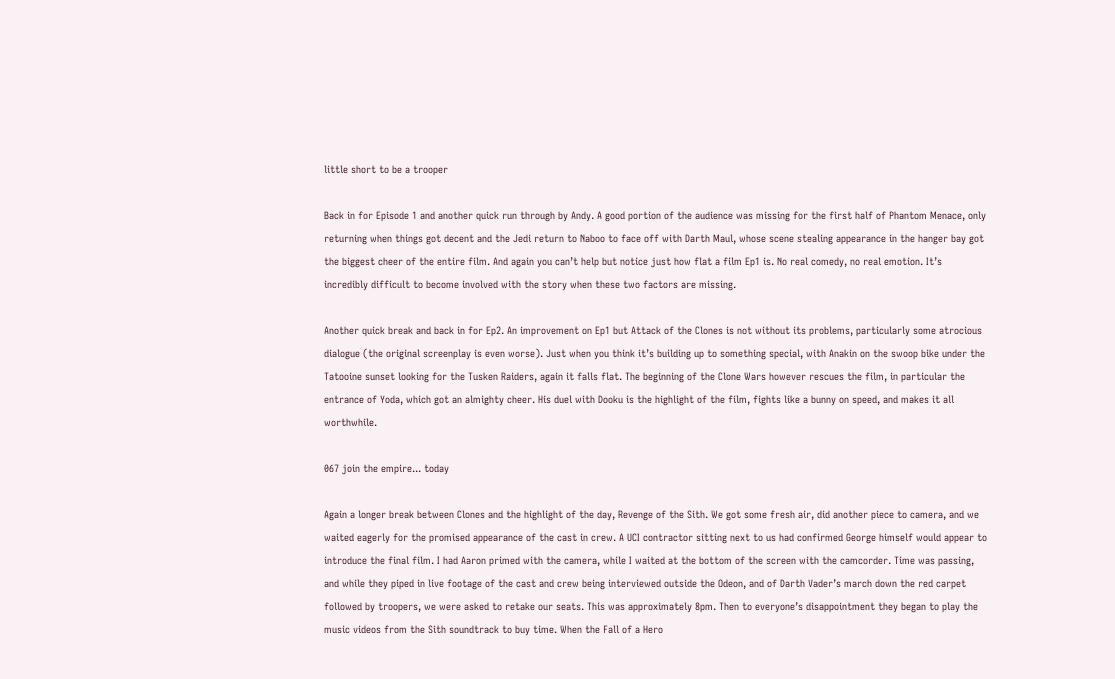little short to be a trooper

Back in for Episode 1 and another quick run through by Andy. A good portion of the audience was missing for the first half of Phantom Menace, only returning when things got decent and the Jedi return to Naboo to face off with Darth Maul, whose scene stealing appearance in the hanger bay got the biggest cheer of the entire film. And again you can’t help but notice just how flat a film Ep1 is. No real comedy, no real emotion. It’s incredibly difficult to become involved with the story when these two factors are missing.

Another quick break and back in for Ep2. An improvement on Ep1 but Attack of the Clones is not without its problems, particularly some atrocious dialogue (the original screenplay is even worse). Just when you think it’s building up to something special, with Anakin on the swoop bike under the Tatooine sunset looking for the Tusken Raiders, again it falls flat. The beginning of the Clone Wars however rescues the film, in particular the entrance of Yoda, which got an almighty cheer. His duel with Dooku is the highlight of the film, fights like a bunny on speed, and makes it all worthwhile.

067 join the empire... today

Again a longer break between Clones and the highlight of the day, Revenge of the Sith. We got some fresh air, did another piece to camera, and we waited eagerly for the promised appearance of the cast in crew. A UCI contractor sitting next to us had confirmed George himself would appear to introduce the final film. I had Aaron primed with the camera, while I waited at the bottom of the screen with the camcorder. Time was passing, and while they piped in live footage of the cast and crew being interviewed outside the Odeon, and of Darth Vader’s march down the red carpet followed by troopers, we were asked to retake our seats. This was approximately 8pm. Then to everyone’s disappointment they began to play the music videos from the Sith soundtrack to buy time. When the Fall of a Hero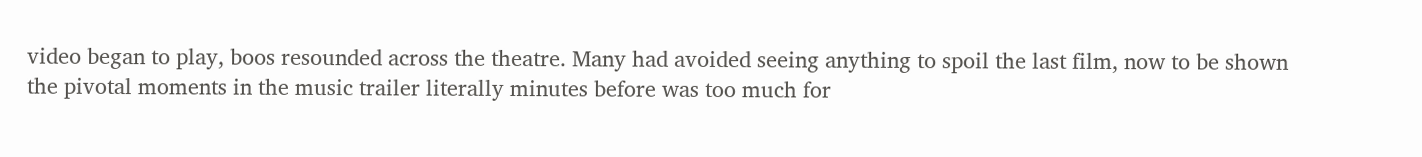video began to play, boos resounded across the theatre. Many had avoided seeing anything to spoil the last film, now to be shown the pivotal moments in the music trailer literally minutes before was too much for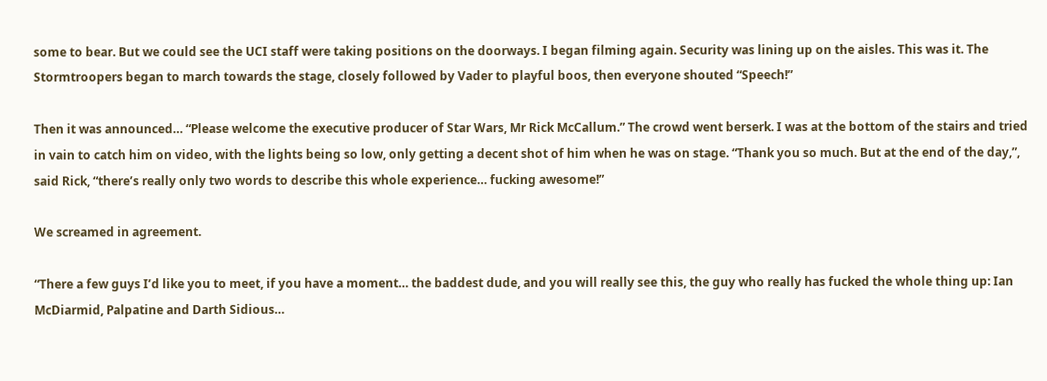some to bear. But we could see the UCI staff were taking positions on the doorways. I began filming again. Security was lining up on the aisles. This was it. The Stormtroopers began to march towards the stage, closely followed by Vader to playful boos, then everyone shouted “Speech!”

Then it was announced… “Please welcome the executive producer of Star Wars, Mr Rick McCallum.” The crowd went berserk. I was at the bottom of the stairs and tried in vain to catch him on video, with the lights being so low, only getting a decent shot of him when he was on stage. “Thank you so much. But at the end of the day,”, said Rick, “there’s really only two words to describe this whole experience… fucking awesome!”

We screamed in agreement.

“There a few guys I’d like you to meet, if you have a moment… the baddest dude, and you will really see this, the guy who really has fucked the whole thing up: Ian McDiarmid, Palpatine and Darth Sidious…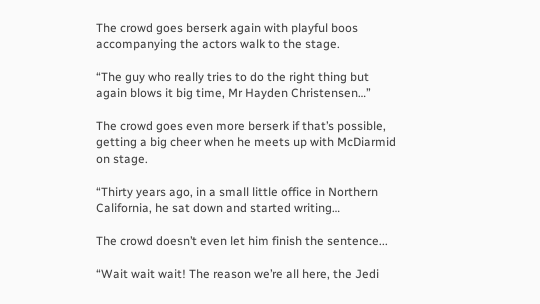The crowd goes berserk again with playful boos accompanying the actors walk to the stage.

“The guy who really tries to do the right thing but again blows it big time, Mr Hayden Christensen…”

The crowd goes even more berserk if that’s possible, getting a big cheer when he meets up with McDiarmid on stage.

“Thirty years ago, in a small little office in Northern California, he sat down and started writing…

The crowd doesn’t even let him finish the sentence...

“Wait wait wait! The reason we’re all here, the Jedi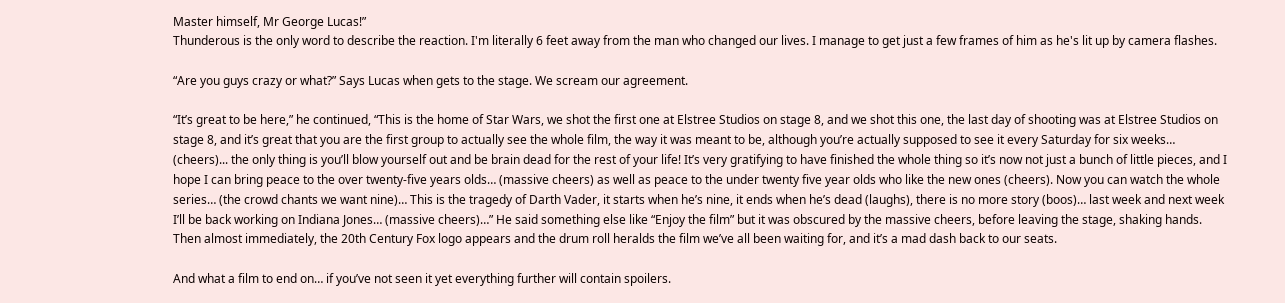Master himself, Mr George Lucas!”
Thunderous is the only word to describe the reaction. I'm literally 6 feet away from the man who changed our lives. I manage to get just a few frames of him as he's lit up by camera flashes.

“Are you guys crazy or what?” Says Lucas when gets to the stage. We scream our agreement.

“It’s great to be here,” he continued, “This is the home of Star Wars, we shot the first one at Elstree Studios on stage 8, and we shot this one, the last day of shooting was at Elstree Studios on stage 8, and it’s great that you are the first group to actually see the whole film, the way it was meant to be, although you’re actually supposed to see it every Saturday for six weeks… (cheers)... the only thing is you’ll blow yourself out and be brain dead for the rest of your life! It’s very gratifying to have finished the whole thing so it’s now not just a bunch of little pieces, and I hope I can bring peace to the over twenty-five years olds… (massive cheers) as well as peace to the under twenty five year olds who like the new ones (cheers). Now you can watch the whole series… (the crowd chants we want nine)… This is the tragedy of Darth Vader, it starts when he’s nine, it ends when he’s dead (laughs), there is no more story (boos)… last week and next week I’ll be back working on Indiana Jones… (massive cheers)…” He said something else like “Enjoy the film” but it was obscured by the massive cheers, before leaving the stage, shaking hands. Then almost immediately, the 20th Century Fox logo appears and the drum roll heralds the film we’ve all been waiting for, and it’s a mad dash back to our seats.

And what a film to end on… if you’ve not seen it yet everything further will contain spoilers.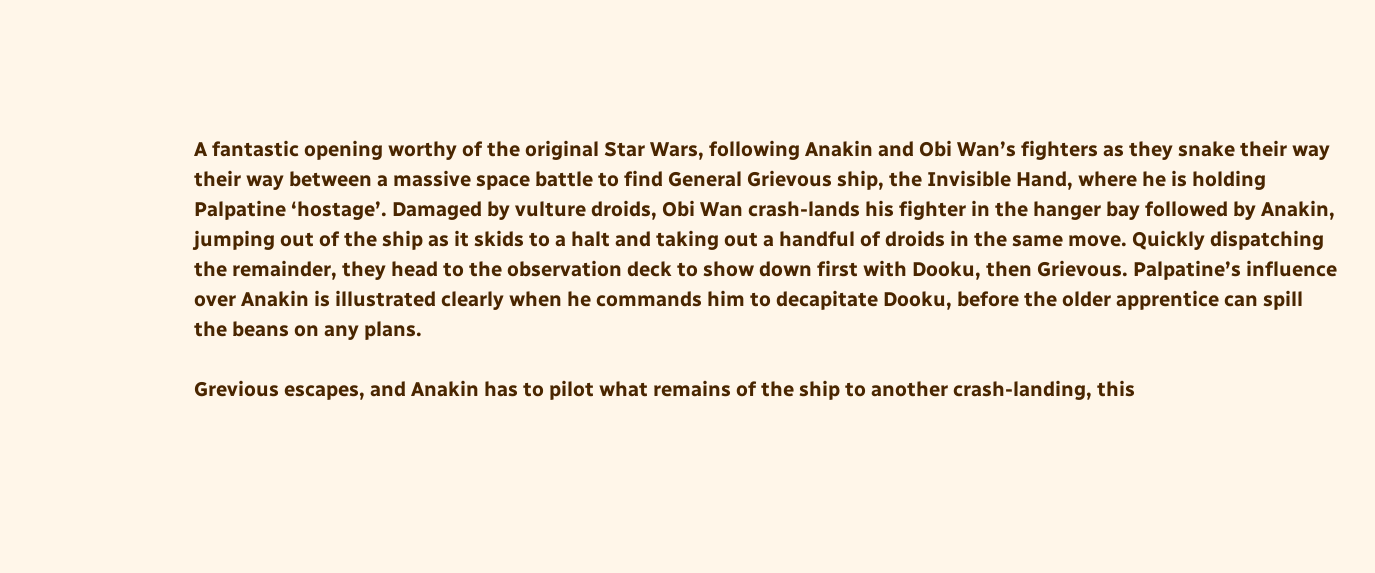A fantastic opening worthy of the original Star Wars, following Anakin and Obi Wan’s fighters as they snake their way their way between a massive space battle to find General Grievous ship, the Invisible Hand, where he is holding Palpatine ‘hostage’. Damaged by vulture droids, Obi Wan crash-lands his fighter in the hanger bay followed by Anakin, jumping out of the ship as it skids to a halt and taking out a handful of droids in the same move. Quickly dispatching the remainder, they head to the observation deck to show down first with Dooku, then Grievous. Palpatine’s influence over Anakin is illustrated clearly when he commands him to decapitate Dooku, before the older apprentice can spill the beans on any plans.

Grevious escapes, and Anakin has to pilot what remains of the ship to another crash-landing, this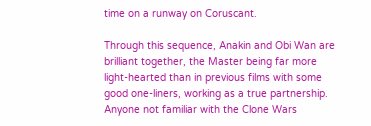time on a runway on Coruscant.

Through this sequence, Anakin and Obi Wan are brilliant together, the Master being far more light-hearted than in previous films with some good one-liners, working as a true partnership. Anyone not familiar with the Clone Wars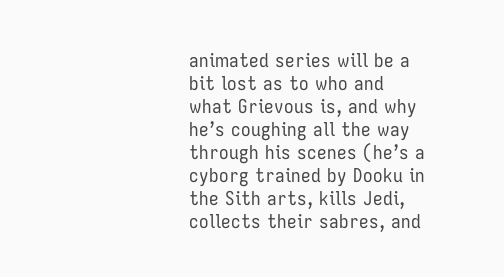animated series will be a bit lost as to who and what Grievous is, and why he’s coughing all the way through his scenes (he’s a cyborg trained by Dooku in the Sith arts, kills Jedi, collects their sabres, and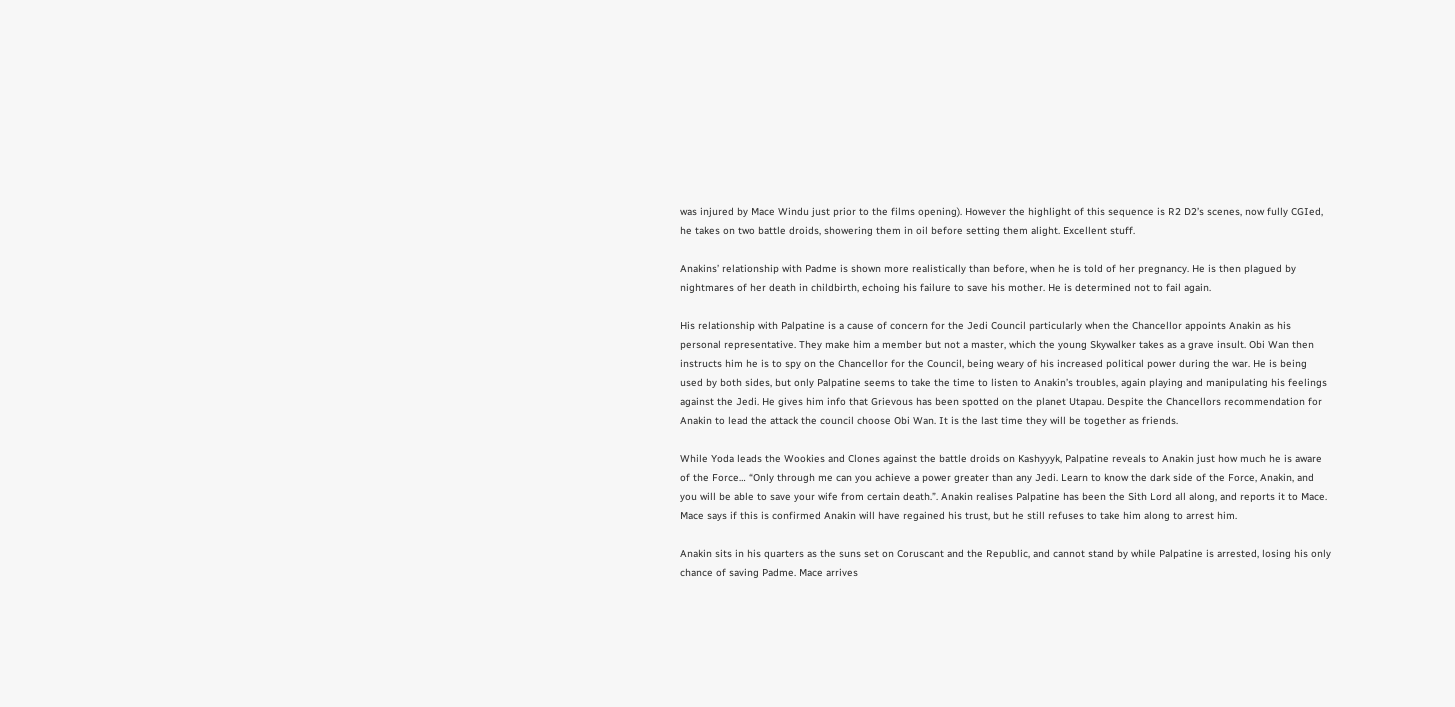was injured by Mace Windu just prior to the films opening). However the highlight of this sequence is R2 D2’s scenes, now fully CGIed, he takes on two battle droids, showering them in oil before setting them alight. Excellent stuff.

Anakins’ relationship with Padme is shown more realistically than before, when he is told of her pregnancy. He is then plagued by nightmares of her death in childbirth, echoing his failure to save his mother. He is determined not to fail again.

His relationship with Palpatine is a cause of concern for the Jedi Council particularly when the Chancellor appoints Anakin as his personal representative. They make him a member but not a master, which the young Skywalker takes as a grave insult. Obi Wan then instructs him he is to spy on the Chancellor for the Council, being weary of his increased political power during the war. He is being used by both sides, but only Palpatine seems to take the time to listen to Anakin’s troubles, again playing and manipulating his feelings against the Jedi. He gives him info that Grievous has been spotted on the planet Utapau. Despite the Chancellors recommendation for Anakin to lead the attack the council choose Obi Wan. It is the last time they will be together as friends.

While Yoda leads the Wookies and Clones against the battle droids on Kashyyyk, Palpatine reveals to Anakin just how much he is aware of the Force… “Only through me can you achieve a power greater than any Jedi. Learn to know the dark side of the Force, Anakin, and you will be able to save your wife from certain death.”. Anakin realises Palpatine has been the Sith Lord all along, and reports it to Mace. Mace says if this is confirmed Anakin will have regained his trust, but he still refuses to take him along to arrest him.

Anakin sits in his quarters as the suns set on Coruscant and the Republic, and cannot stand by while Palpatine is arrested, losing his only chance of saving Padme. Mace arrives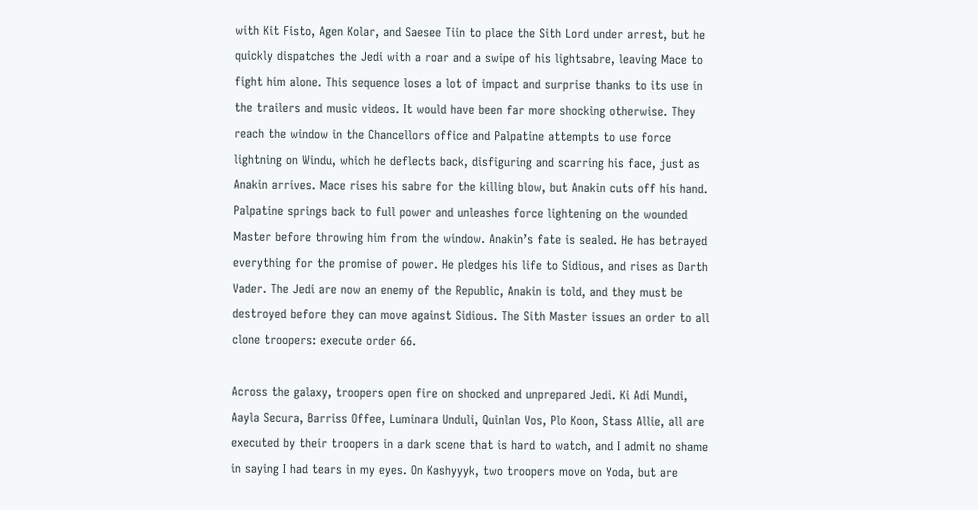with Kit Fisto, Agen Kolar, and Saesee Tiin to place the Sith Lord under arrest, but he quickly dispatches the Jedi with a roar and a swipe of his lightsabre, leaving Mace to fight him alone. This sequence loses a lot of impact and surprise thanks to its use in the trailers and music videos. It would have been far more shocking otherwise. They reach the window in the Chancellors office and Palpatine attempts to use force lightning on Windu, which he deflects back, disfiguring and scarring his face, just as Anakin arrives. Mace rises his sabre for the killing blow, but Anakin cuts off his hand. Palpatine springs back to full power and unleashes force lightening on the wounded Master before throwing him from the window. Anakin’s fate is sealed. He has betrayed everything for the promise of power. He pledges his life to Sidious, and rises as Darth Vader. The Jedi are now an enemy of the Republic, Anakin is told, and they must be destroyed before they can move against Sidious. The Sith Master issues an order to all clone troopers: execute order 66.

Across the galaxy, troopers open fire on shocked and unprepared Jedi. Ki Adi Mundi, Aayla Secura, Barriss Offee, Luminara Unduli, Quinlan Vos, Plo Koon, Stass Allie, all are executed by their troopers in a dark scene that is hard to watch, and I admit no shame in saying I had tears in my eyes. On Kashyyyk, two troopers move on Yoda, but are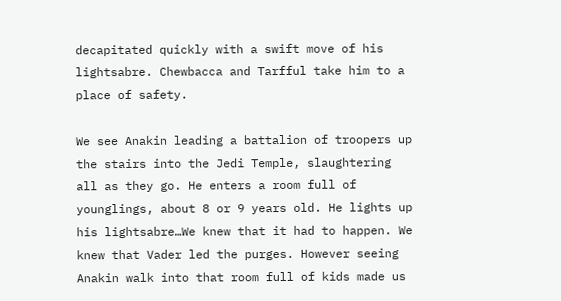decapitated quickly with a swift move of his lightsabre. Chewbacca and Tarfful take him to a place of safety.

We see Anakin leading a battalion of troopers up the stairs into the Jedi Temple, slaughtering all as they go. He enters a room full of younglings, about 8 or 9 years old. He lights up his lightsabre…We knew that it had to happen. We knew that Vader led the purges. However seeing Anakin walk into that room full of kids made us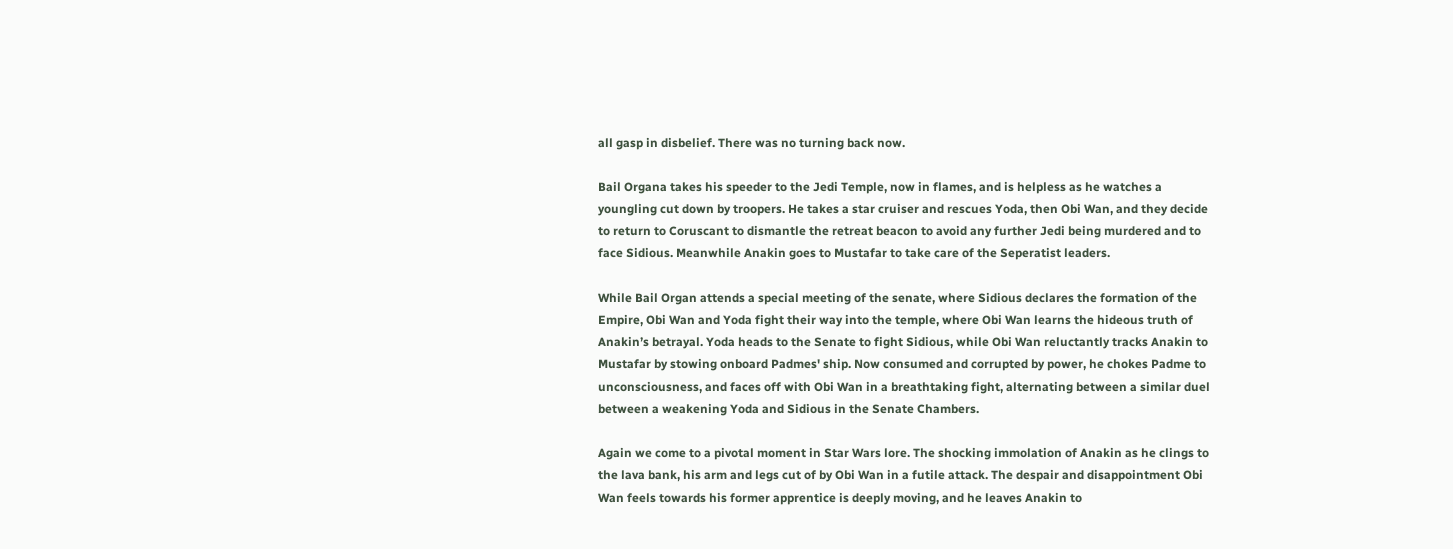all gasp in disbelief. There was no turning back now.

Bail Organa takes his speeder to the Jedi Temple, now in flames, and is helpless as he watches a youngling cut down by troopers. He takes a star cruiser and rescues Yoda, then Obi Wan, and they decide to return to Coruscant to dismantle the retreat beacon to avoid any further Jedi being murdered and to face Sidious. Meanwhile Anakin goes to Mustafar to take care of the Seperatist leaders.

While Bail Organ attends a special meeting of the senate, where Sidious declares the formation of the Empire, Obi Wan and Yoda fight their way into the temple, where Obi Wan learns the hideous truth of Anakin’s betrayal. Yoda heads to the Senate to fight Sidious, while Obi Wan reluctantly tracks Anakin to Mustafar by stowing onboard Padmes' ship. Now consumed and corrupted by power, he chokes Padme to unconsciousness, and faces off with Obi Wan in a breathtaking fight, alternating between a similar duel between a weakening Yoda and Sidious in the Senate Chambers.

Again we come to a pivotal moment in Star Wars lore. The shocking immolation of Anakin as he clings to the lava bank, his arm and legs cut of by Obi Wan in a futile attack. The despair and disappointment Obi Wan feels towards his former apprentice is deeply moving, and he leaves Anakin to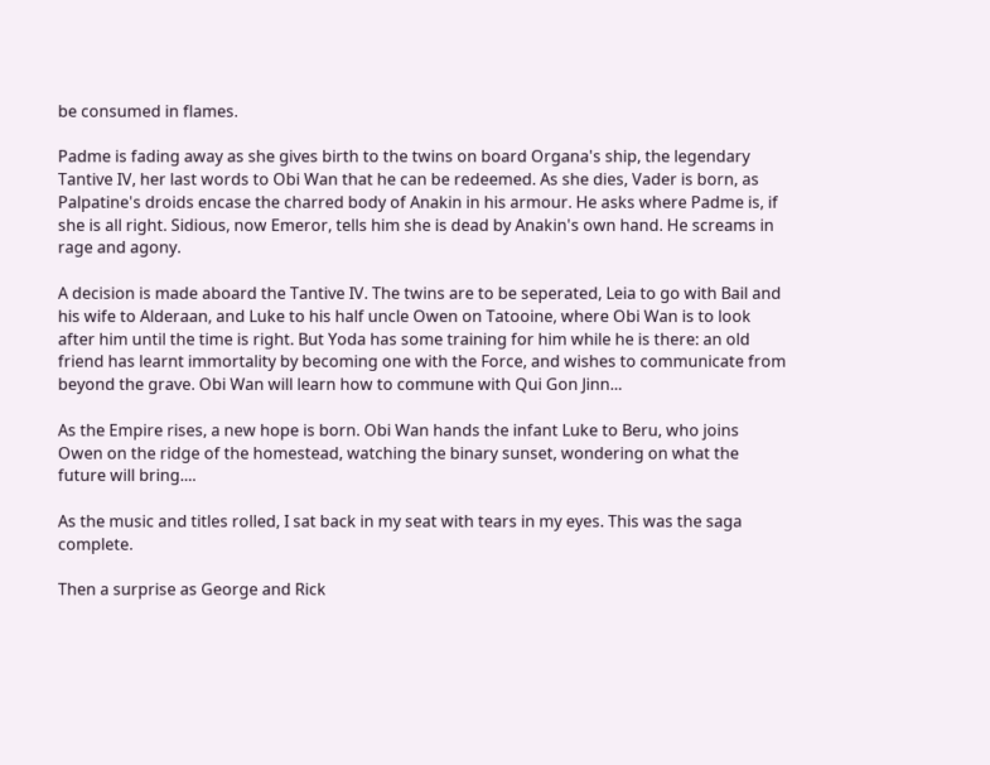be consumed in flames.

Padme is fading away as she gives birth to the twins on board Organa's ship, the legendary Tantive IV, her last words to Obi Wan that he can be redeemed. As she dies, Vader is born, as Palpatine's droids encase the charred body of Anakin in his armour. He asks where Padme is, if she is all right. Sidious, now Emeror, tells him she is dead by Anakin's own hand. He screams in rage and agony.

A decision is made aboard the Tantive IV. The twins are to be seperated, Leia to go with Bail and his wife to Alderaan, and Luke to his half uncle Owen on Tatooine, where Obi Wan is to look after him until the time is right. But Yoda has some training for him while he is there: an old friend has learnt immortality by becoming one with the Force, and wishes to communicate from beyond the grave. Obi Wan will learn how to commune with Qui Gon Jinn...

As the Empire rises, a new hope is born. Obi Wan hands the infant Luke to Beru, who joins Owen on the ridge of the homestead, watching the binary sunset, wondering on what the future will bring....

As the music and titles rolled, I sat back in my seat with tears in my eyes. This was the saga complete.

Then a surprise as George and Rick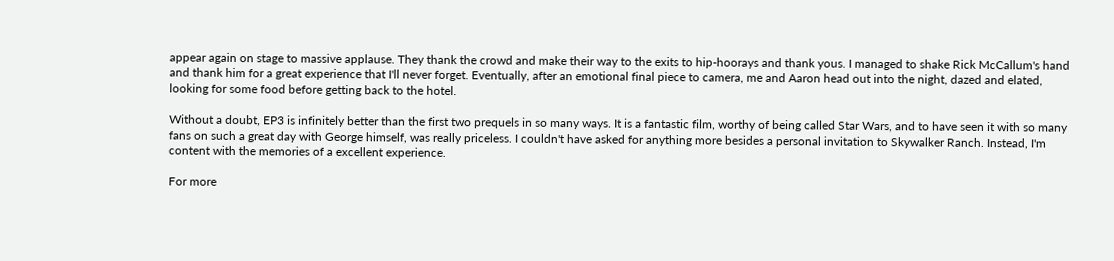appear again on stage to massive applause. They thank the crowd and make their way to the exits to hip-hoorays and thank yous. I managed to shake Rick McCallum's hand and thank him for a great experience that I'll never forget. Eventually, after an emotional final piece to camera, me and Aaron head out into the night, dazed and elated, looking for some food before getting back to the hotel.

Without a doubt, EP3 is infinitely better than the first two prequels in so many ways. It is a fantastic film, worthy of being called Star Wars, and to have seen it with so many fans on such a great day with George himself, was really priceless. I couldn't have asked for anything more besides a personal invitation to Skywalker Ranch. Instead, I'm content with the memories of a excellent experience.

For more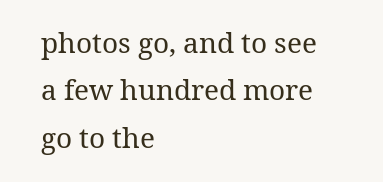photos go, and to see a few hundred more go to the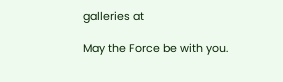galleries at

May the Force be with you.